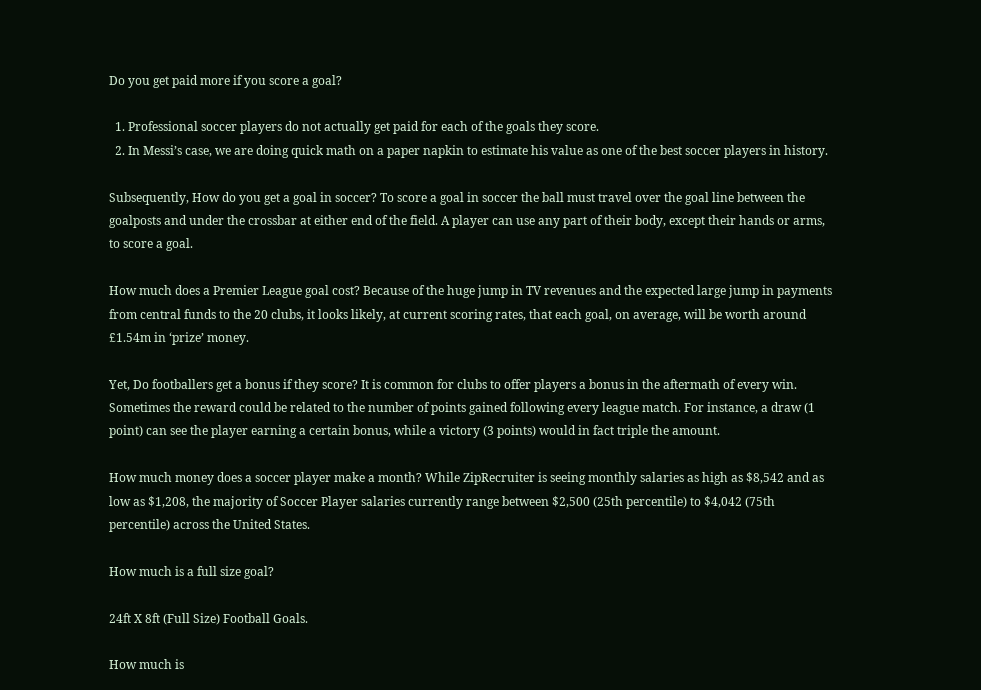Do you get paid more if you score a goal?

  1. Professional soccer players do not actually get paid for each of the goals they score.
  2. In Messi’s case, we are doing quick math on a paper napkin to estimate his value as one of the best soccer players in history.

Subsequently, How do you get a goal in soccer? To score a goal in soccer the ball must travel over the goal line between the goalposts and under the crossbar at either end of the field. A player can use any part of their body, except their hands or arms, to score a goal.

How much does a Premier League goal cost? Because of the huge jump in TV revenues and the expected large jump in payments from central funds to the 20 clubs, it looks likely, at current scoring rates, that each goal, on average, will be worth around £1.54m in ‘prize’ money.

Yet, Do footballers get a bonus if they score? It is common for clubs to offer players a bonus in the aftermath of every win. Sometimes the reward could be related to the number of points gained following every league match. For instance, a draw (1 point) can see the player earning a certain bonus, while a victory (3 points) would in fact triple the amount.

How much money does a soccer player make a month? While ZipRecruiter is seeing monthly salaries as high as $8,542 and as low as $1,208, the majority of Soccer Player salaries currently range between $2,500 (25th percentile) to $4,042 (75th percentile) across the United States.

How much is a full size goal?

24ft X 8ft (Full Size) Football Goals.

How much is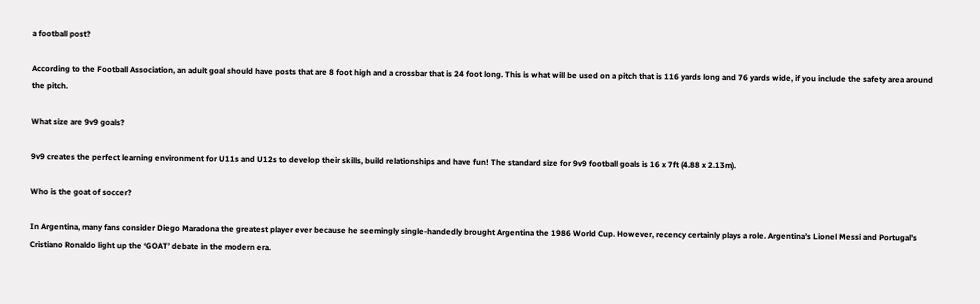a football post?

According to the Football Association, an adult goal should have posts that are 8 foot high and a crossbar that is 24 foot long. This is what will be used on a pitch that is 116 yards long and 76 yards wide, if you include the safety area around the pitch.

What size are 9v9 goals?

9v9 creates the perfect learning environment for U11s and U12s to develop their skills, build relationships and have fun! The standard size for 9v9 football goals is 16 x 7ft (4.88 x 2.13m).

Who is the goat of soccer?

In Argentina, many fans consider Diego Maradona the greatest player ever because he seemingly single-handedly brought Argentina the 1986 World Cup. However, recency certainly plays a role. Argentina’s Lionel Messi and Portugal’s Cristiano Ronaldo light up the ‘GOAT’ debate in the modern era.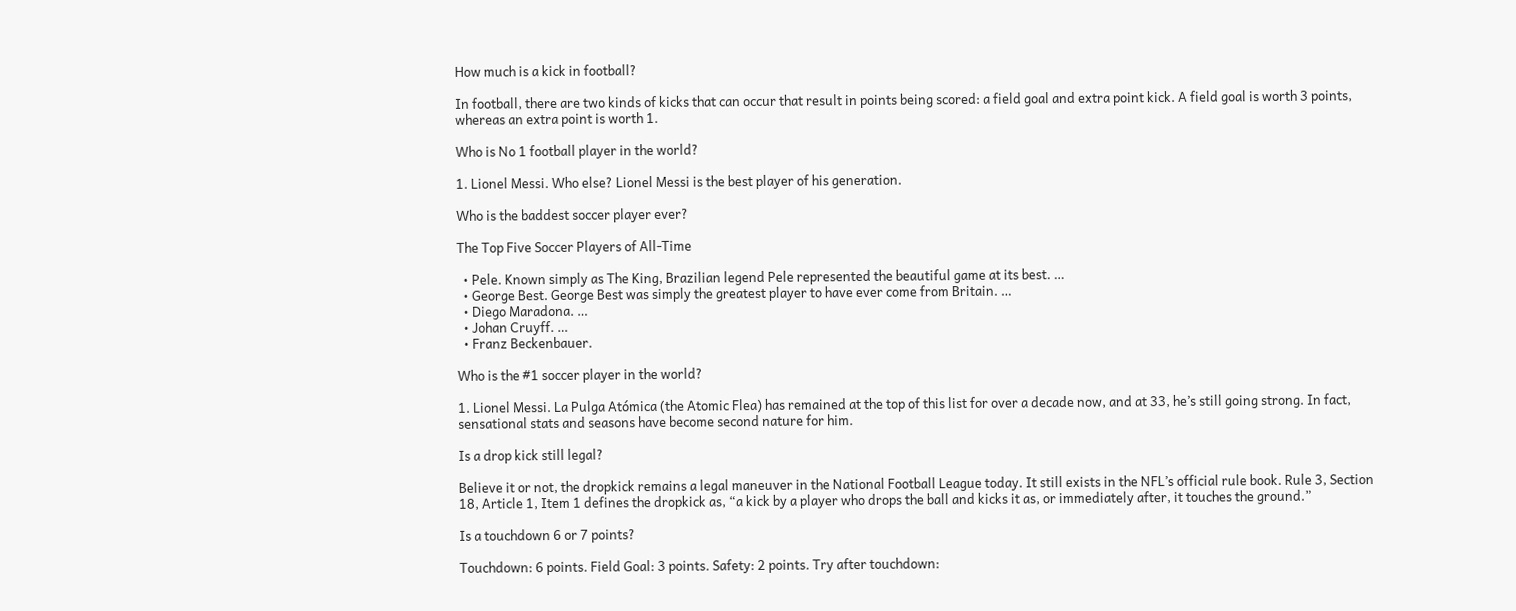How much is a kick in football?

In football, there are two kinds of kicks that can occur that result in points being scored: a field goal and extra point kick. A field goal is worth 3 points, whereas an extra point is worth 1.

Who is No 1 football player in the world?

1. Lionel Messi. Who else? Lionel Messi is the best player of his generation.

Who is the baddest soccer player ever?

The Top Five Soccer Players of All-Time

  • Pele. Known simply as The King, Brazilian legend Pele represented the beautiful game at its best. …
  • George Best. George Best was simply the greatest player to have ever come from Britain. …
  • Diego Maradona. …
  • Johan Cruyff. …
  • Franz Beckenbauer.

Who is the #1 soccer player in the world?

1. Lionel Messi. La Pulga Atómica (the Atomic Flea) has remained at the top of this list for over a decade now, and at 33, he’s still going strong. In fact, sensational stats and seasons have become second nature for him.

Is a drop kick still legal?

Believe it or not, the dropkick remains a legal maneuver in the National Football League today. It still exists in the NFL’s official rule book. Rule 3, Section 18, Article 1, Item 1 defines the dropkick as, “a kick by a player who drops the ball and kicks it as, or immediately after, it touches the ground.”

Is a touchdown 6 or 7 points?

Touchdown: 6 points. Field Goal: 3 points. Safety: 2 points. Try after touchdown: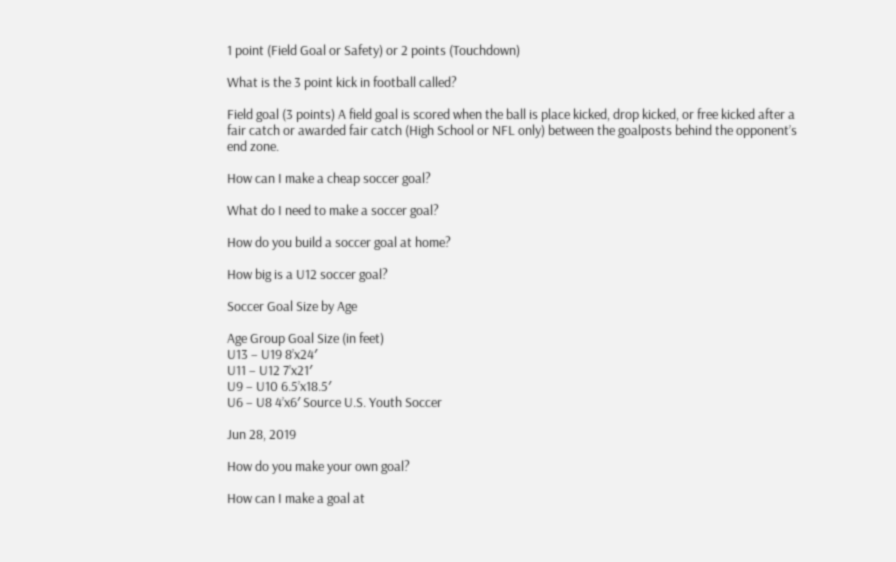1 point (Field Goal or Safety) or 2 points (Touchdown)

What is the 3 point kick in football called?

Field goal (3 points) A field goal is scored when the ball is place kicked, drop kicked, or free kicked after a fair catch or awarded fair catch (High School or NFL only) between the goalposts behind the opponent’s end zone.

How can I make a cheap soccer goal?

What do I need to make a soccer goal?

How do you build a soccer goal at home?

How big is a U12 soccer goal?

Soccer Goal Size by Age

Age Group Goal Size (in feet)
U13 – U19 8’x24′
U11 – U12 7’x21′
U9 – U10 6.5’x18.5′
U6 – U8 4’x6′ Source U.S. Youth Soccer

Jun 28, 2019

How do you make your own goal?

How can I make a goal at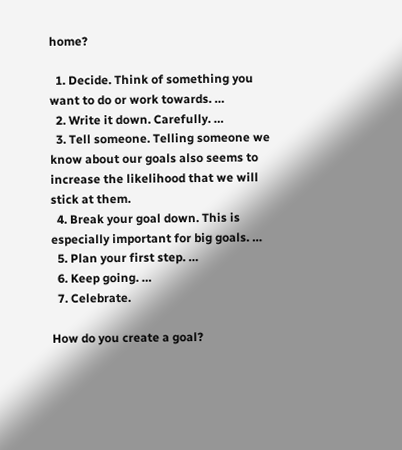home?

  1. Decide. Think of something you want to do or work towards. …
  2. Write it down. Carefully. …
  3. Tell someone. Telling someone we know about our goals also seems to increase the likelihood that we will stick at them.
  4. Break your goal down. This is especially important for big goals. …
  5. Plan your first step. …
  6. Keep going. …
  7. Celebrate.

How do you create a goal?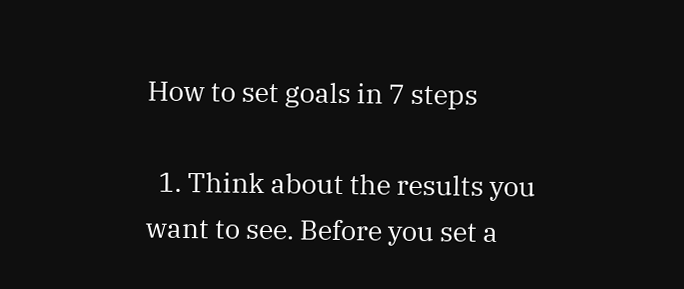How to set goals in 7 steps

  1. Think about the results you want to see. Before you set a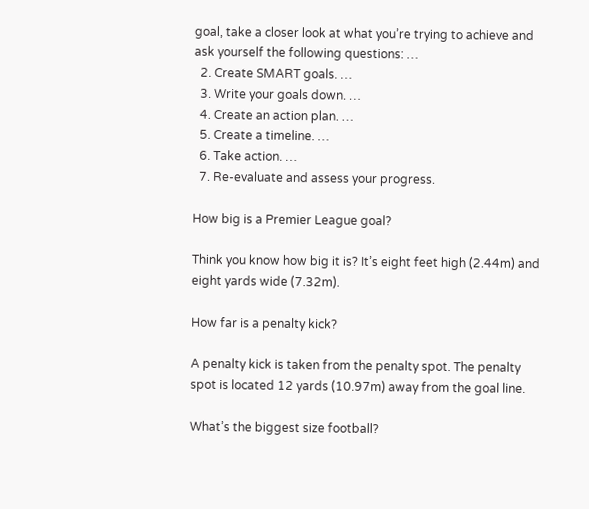goal, take a closer look at what you’re trying to achieve and ask yourself the following questions: …
  2. Create SMART goals. …
  3. Write your goals down. …
  4. Create an action plan. …
  5. Create a timeline. …
  6. Take action. …
  7. Re-evaluate and assess your progress.

How big is a Premier League goal?

Think you know how big it is? It’s eight feet high (2.44m) and eight yards wide (7.32m).

How far is a penalty kick?

A penalty kick is taken from the penalty spot. The penalty spot is located 12 yards (10.97m) away from the goal line.

What’s the biggest size football?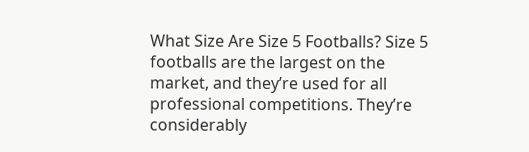What Size Are Size 5 Footballs? Size 5 footballs are the largest on the market, and they’re used for all professional competitions. They’re considerably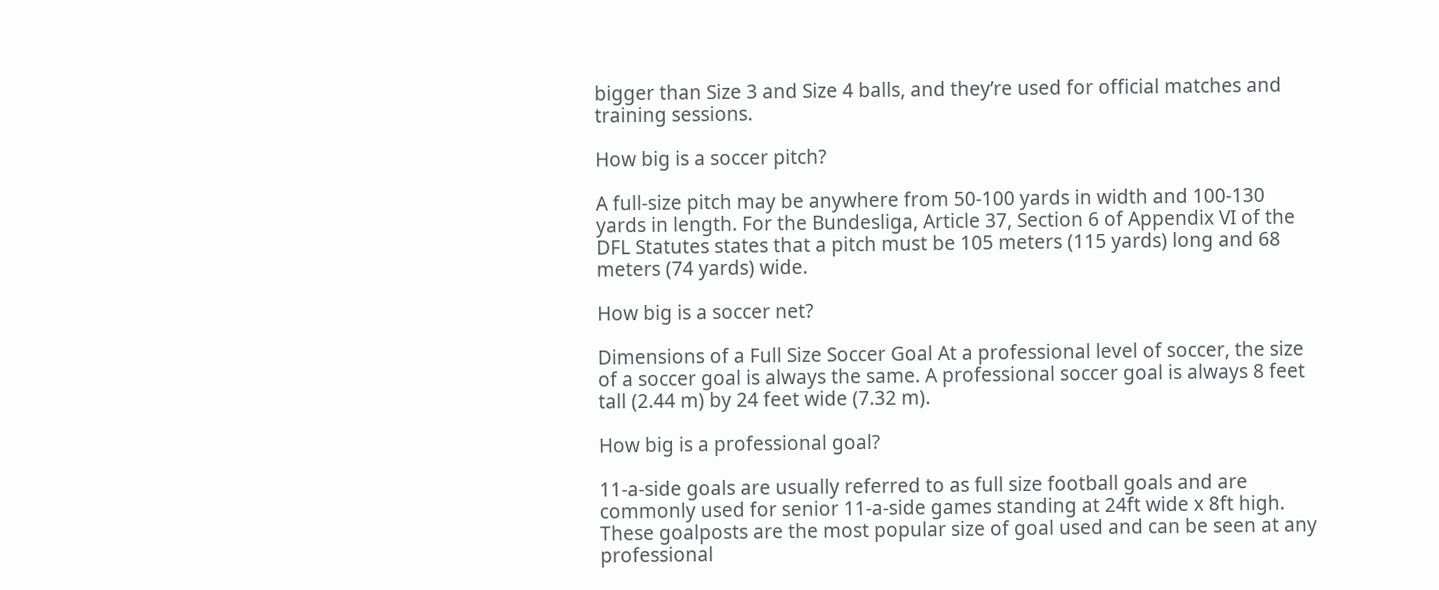bigger than Size 3 and Size 4 balls, and they’re used for official matches and training sessions.

How big is a soccer pitch?

A full-size pitch may be anywhere from 50-100 yards in width and 100-130 yards in length. For the Bundesliga, Article 37, Section 6 of Appendix VI of the DFL Statutes states that a pitch must be 105 meters (115 yards) long and 68 meters (74 yards) wide.

How big is a soccer net?

Dimensions of a Full Size Soccer Goal At a professional level of soccer, the size of a soccer goal is always the same. A professional soccer goal is always 8 feet tall (2.44 m) by 24 feet wide (7.32 m).

How big is a professional goal?

11-a-side goals are usually referred to as full size football goals and are commonly used for senior 11-a-side games standing at 24ft wide x 8ft high. These goalposts are the most popular size of goal used and can be seen at any professional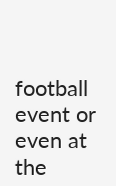football event or even at the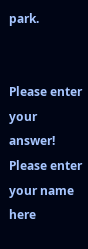park.


Please enter your answer!
Please enter your name here